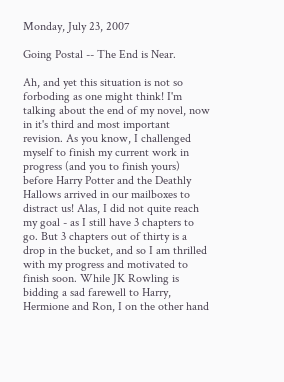Monday, July 23, 2007

Going Postal -- The End is Near.

Ah, and yet this situation is not so forboding as one might think! I'm talking about the end of my novel, now in it's third and most important revision. As you know, I challenged myself to finish my current work in progress (and you to finish yours) before Harry Potter and the Deathly Hallows arrived in our mailboxes to distract us! Alas, I did not quite reach my goal - as I still have 3 chapters to go. But 3 chapters out of thirty is a drop in the bucket, and so I am thrilled with my progress and motivated to finish soon. While JK Rowling is bidding a sad farewell to Harry, Hermione and Ron, I on the other hand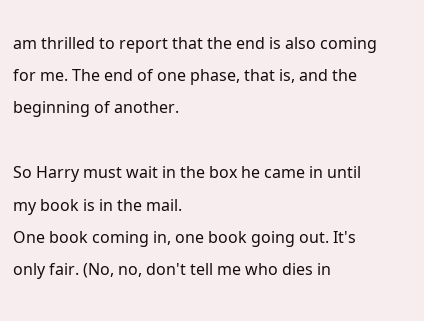am thrilled to report that the end is also coming for me. The end of one phase, that is, and the beginning of another.

So Harry must wait in the box he came in until my book is in the mail.
One book coming in, one book going out. It's only fair. (No, no, don't tell me who dies in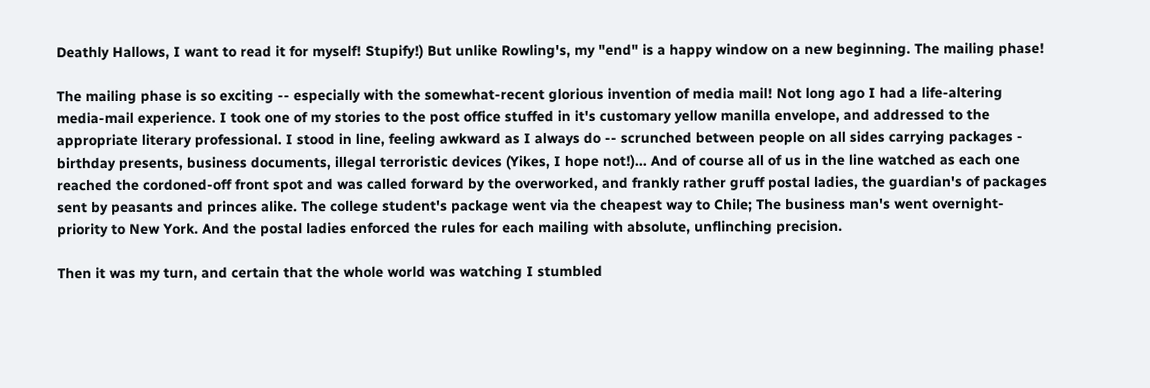Deathly Hallows, I want to read it for myself! Stupify!) But unlike Rowling's, my "end" is a happy window on a new beginning. The mailing phase!

The mailing phase is so exciting -- especially with the somewhat-recent glorious invention of media mail! Not long ago I had a life-altering media-mail experience. I took one of my stories to the post office stuffed in it's customary yellow manilla envelope, and addressed to the appropriate literary professional. I stood in line, feeling awkward as I always do -- scrunched between people on all sides carrying packages - birthday presents, business documents, illegal terroristic devices (Yikes, I hope not!)... And of course all of us in the line watched as each one reached the cordoned-off front spot and was called forward by the overworked, and frankly rather gruff postal ladies, the guardian's of packages sent by peasants and princes alike. The college student's package went via the cheapest way to Chile; The business man's went overnight-priority to New York. And the postal ladies enforced the rules for each mailing with absolute, unflinching precision.

Then it was my turn, and certain that the whole world was watching I stumbled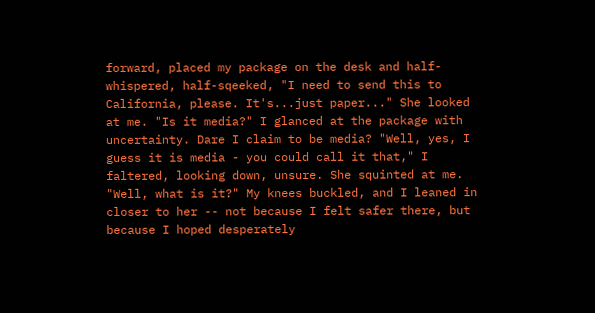forward, placed my package on the desk and half-whispered, half-sqeeked, "I need to send this to California, please. It's...just paper..." She looked at me. "Is it media?" I glanced at the package with uncertainty. Dare I claim to be media? "Well, yes, I guess it is media - you could call it that," I faltered, looking down, unsure. She squinted at me. "Well, what is it?" My knees buckled, and I leaned in closer to her -- not because I felt safer there, but because I hoped desperately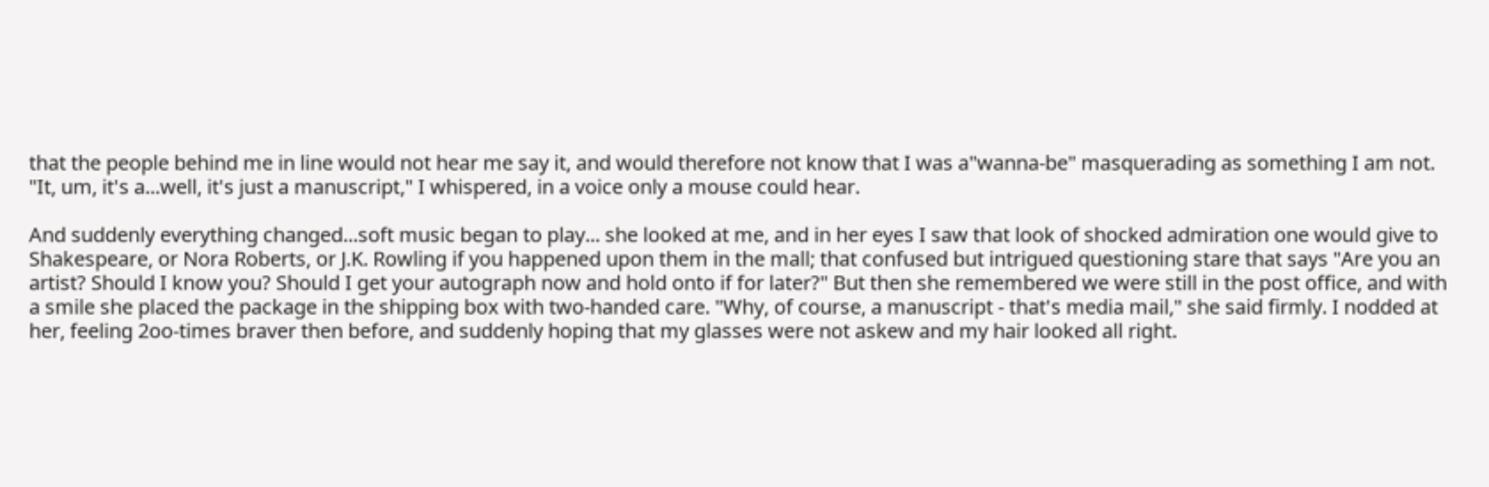that the people behind me in line would not hear me say it, and would therefore not know that I was a"wanna-be" masquerading as something I am not. "It, um, it's a...well, it's just a manuscript," I whispered, in a voice only a mouse could hear.

And suddenly everything changed...soft music began to play... she looked at me, and in her eyes I saw that look of shocked admiration one would give to Shakespeare, or Nora Roberts, or J.K. Rowling if you happened upon them in the mall; that confused but intrigued questioning stare that says "Are you an artist? Should I know you? Should I get your autograph now and hold onto if for later?" But then she remembered we were still in the post office, and with a smile she placed the package in the shipping box with two-handed care. "Why, of course, a manuscript - that's media mail," she said firmly. I nodded at her, feeling 2oo-times braver then before, and suddenly hoping that my glasses were not askew and my hair looked all right.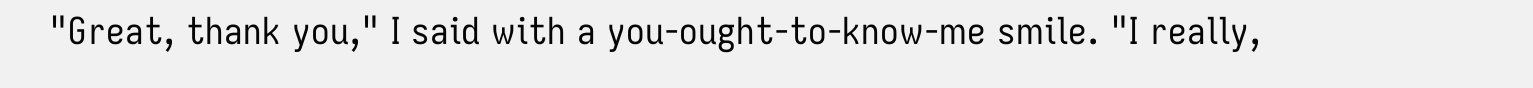"Great, thank you," I said with a you-ought-to-know-me smile. "I really,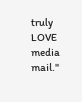truly LOVE media mail."